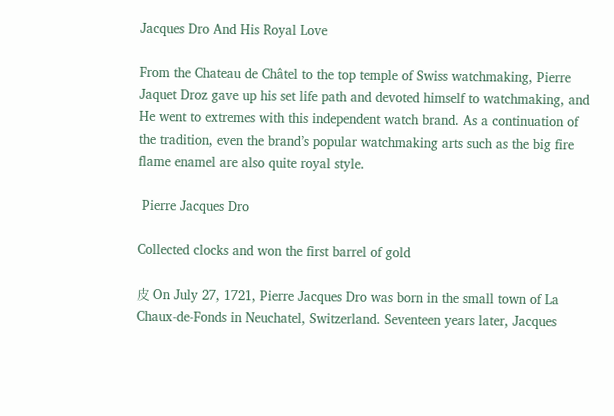Jacques Dro And His Royal Love

From the Chateau de Châtel to the top temple of Swiss watchmaking, Pierre Jaquet Droz gave up his set life path and devoted himself to watchmaking, and He went to extremes with this independent watch brand. As a continuation of the tradition, even the brand’s popular watchmaking arts such as the big fire flame enamel are also quite royal style.

 Pierre Jacques Dro

Collected clocks and won the first barrel of gold

皮 On July 27, 1721, Pierre Jacques Dro was born in the small town of La Chaux-de-Fonds in Neuchatel, Switzerland. Seventeen years later, Jacques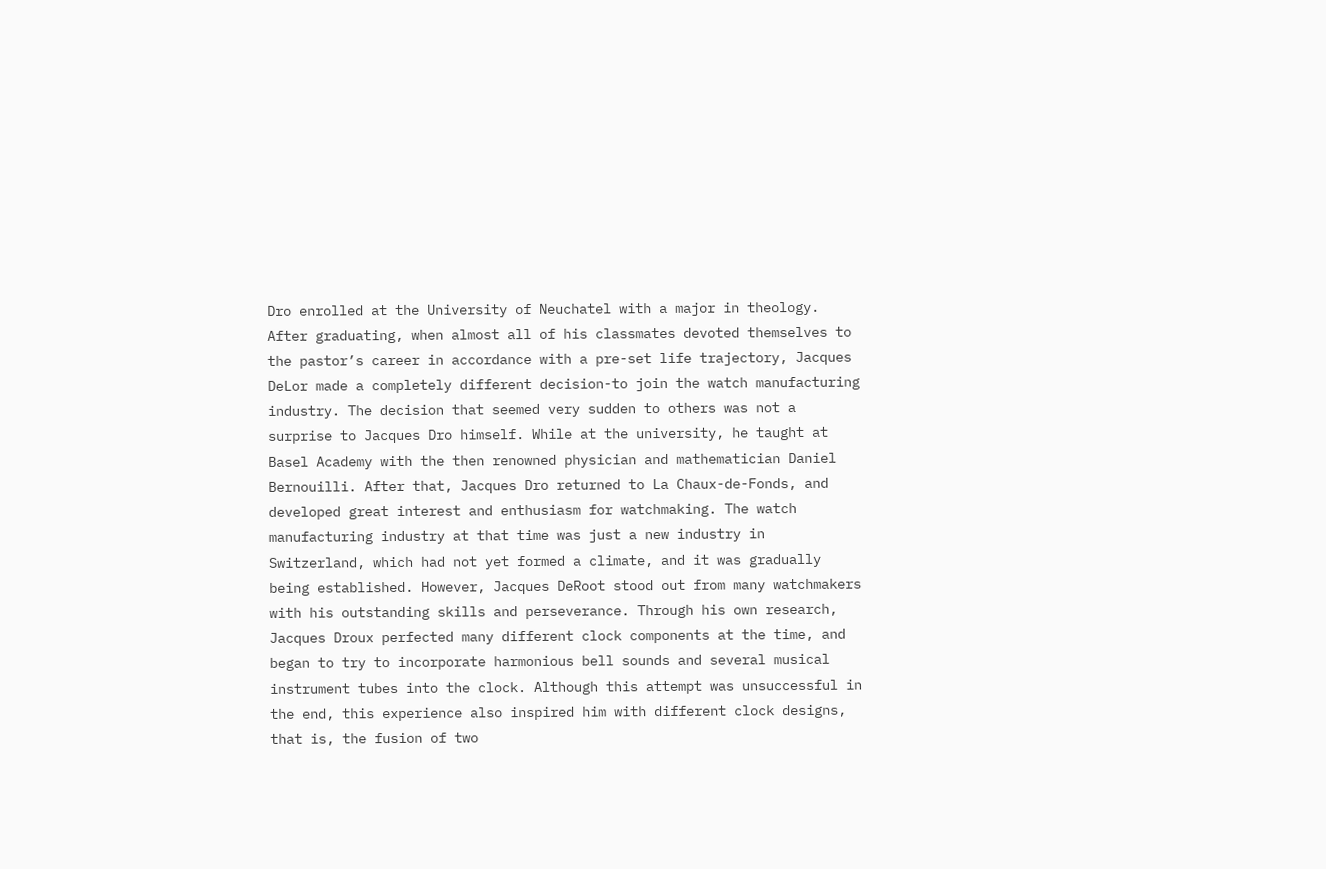Dro enrolled at the University of Neuchatel with a major in theology. After graduating, when almost all of his classmates devoted themselves to the pastor’s career in accordance with a pre-set life trajectory, Jacques DeLor made a completely different decision-to join the watch manufacturing industry. The decision that seemed very sudden to others was not a surprise to Jacques Dro himself. While at the university, he taught at Basel Academy with the then renowned physician and mathematician Daniel Bernouilli. After that, Jacques Dro returned to La Chaux-de-Fonds, and developed great interest and enthusiasm for watchmaking. The watch manufacturing industry at that time was just a new industry in Switzerland, which had not yet formed a climate, and it was gradually being established. However, Jacques DeRoot stood out from many watchmakers with his outstanding skills and perseverance. Through his own research, Jacques Droux perfected many different clock components at the time, and began to try to incorporate harmonious bell sounds and several musical instrument tubes into the clock. Although this attempt was unsuccessful in the end, this experience also inspired him with different clock designs, that is, the fusion of two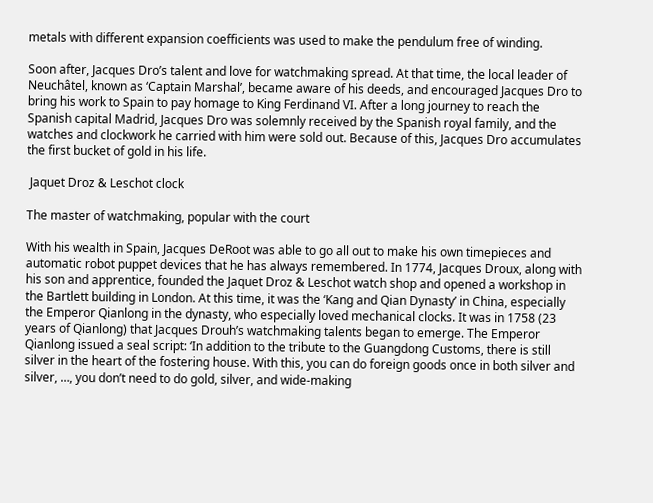metals with different expansion coefficients was used to make the pendulum free of winding.

Soon after, Jacques Dro’s talent and love for watchmaking spread. At that time, the local leader of Neuchâtel, known as ‘Captain Marshal’, became aware of his deeds, and encouraged Jacques Dro to bring his work to Spain to pay homage to King Ferdinand VI. After a long journey to reach the Spanish capital Madrid, Jacques Dro was solemnly received by the Spanish royal family, and the watches and clockwork he carried with him were sold out. Because of this, Jacques Dro accumulates the first bucket of gold in his life.

 Jaquet Droz & Leschot clock

The master of watchmaking, popular with the court

With his wealth in Spain, Jacques DeRoot was able to go all out to make his own timepieces and automatic robot puppet devices that he has always remembered. In 1774, Jacques Droux, along with his son and apprentice, founded the Jaquet Droz & Leschot watch shop and opened a workshop in the Bartlett building in London. At this time, it was the ‘Kang and Qian Dynasty’ in China, especially the Emperor Qianlong in the dynasty, who especially loved mechanical clocks. It was in 1758 (23 years of Qianlong) that Jacques Drouh’s watchmaking talents began to emerge. The Emperor Qianlong issued a seal script: ‘In addition to the tribute to the Guangdong Customs, there is still silver in the heart of the fostering house. With this, you can do foreign goods once in both silver and silver, …, you don’t need to do gold, silver, and wide-making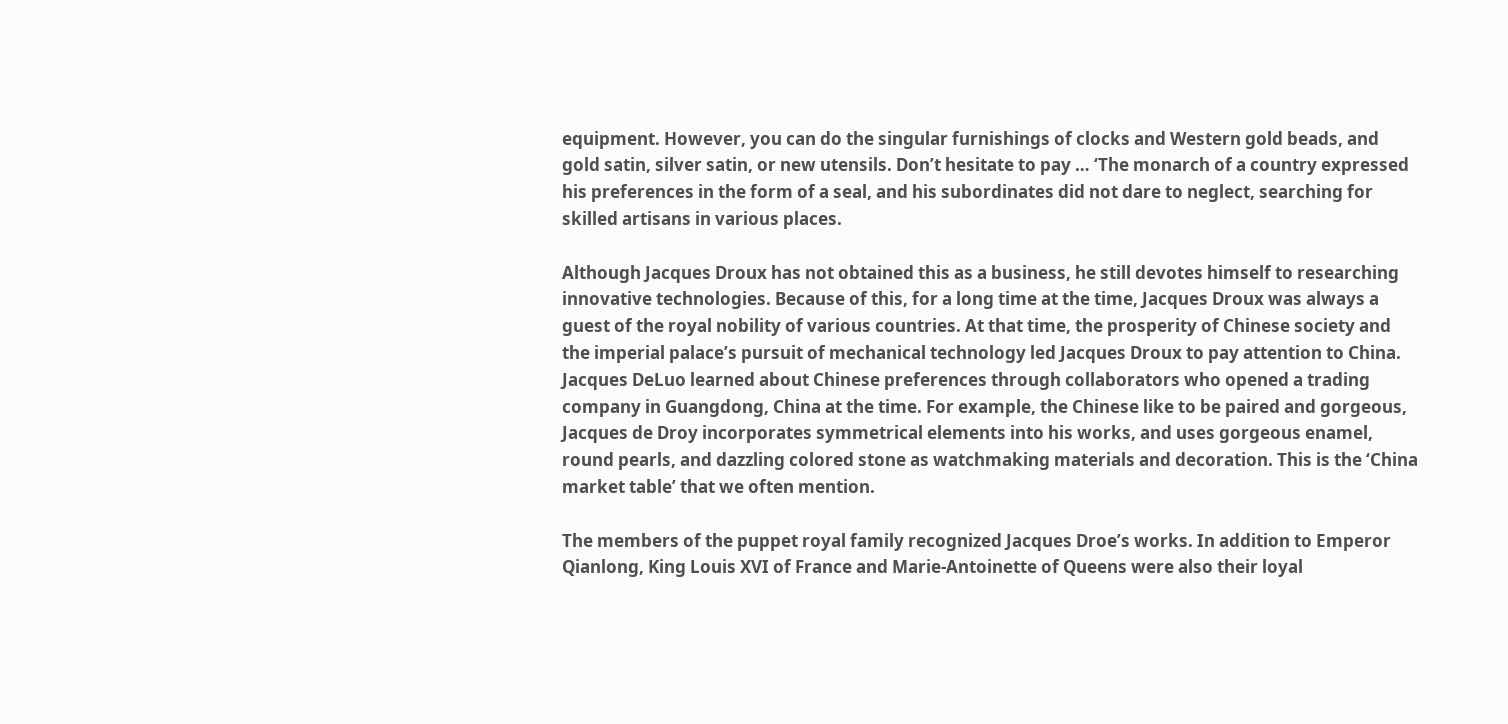equipment. However, you can do the singular furnishings of clocks and Western gold beads, and gold satin, silver satin, or new utensils. Don’t hesitate to pay … ‘The monarch of a country expressed his preferences in the form of a seal, and his subordinates did not dare to neglect, searching for skilled artisans in various places.

Although Jacques Droux has not obtained this as a business, he still devotes himself to researching innovative technologies. Because of this, for a long time at the time, Jacques Droux was always a guest of the royal nobility of various countries. At that time, the prosperity of Chinese society and the imperial palace’s pursuit of mechanical technology led Jacques Droux to pay attention to China. Jacques DeLuo learned about Chinese preferences through collaborators who opened a trading company in Guangdong, China at the time. For example, the Chinese like to be paired and gorgeous, Jacques de Droy incorporates symmetrical elements into his works, and uses gorgeous enamel, round pearls, and dazzling colored stone as watchmaking materials and decoration. This is the ‘China market table’ that we often mention.

The members of the puppet royal family recognized Jacques Droe’s works. In addition to Emperor Qianlong, King Louis XVI of France and Marie-Antoinette of Queens were also their loyal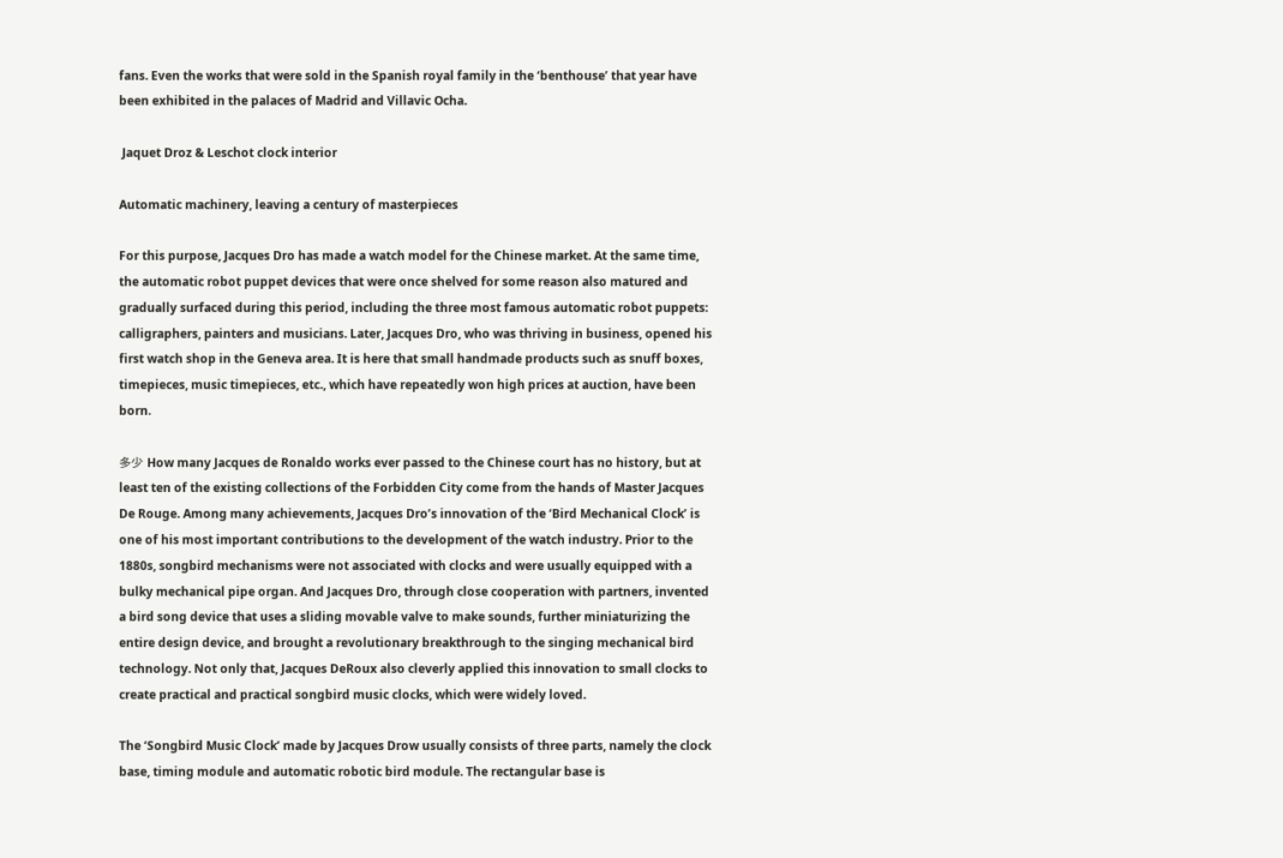fans. Even the works that were sold in the Spanish royal family in the ‘benthouse’ that year have been exhibited in the palaces of Madrid and Villavic Ocha.

 Jaquet Droz & Leschot clock interior

Automatic machinery, leaving a century of masterpieces

For this purpose, Jacques Dro has made a watch model for the Chinese market. At the same time, the automatic robot puppet devices that were once shelved for some reason also matured and gradually surfaced during this period, including the three most famous automatic robot puppets: calligraphers, painters and musicians. Later, Jacques Dro, who was thriving in business, opened his first watch shop in the Geneva area. It is here that small handmade products such as snuff boxes, timepieces, music timepieces, etc., which have repeatedly won high prices at auction, have been born.

多少 How many Jacques de Ronaldo works ever passed to the Chinese court has no history, but at least ten of the existing collections of the Forbidden City come from the hands of Master Jacques De Rouge. Among many achievements, Jacques Dro’s innovation of the ‘Bird Mechanical Clock’ is one of his most important contributions to the development of the watch industry. Prior to the 1880s, songbird mechanisms were not associated with clocks and were usually equipped with a bulky mechanical pipe organ. And Jacques Dro, through close cooperation with partners, invented a bird song device that uses a sliding movable valve to make sounds, further miniaturizing the entire design device, and brought a revolutionary breakthrough to the singing mechanical bird technology. Not only that, Jacques DeRoux also cleverly applied this innovation to small clocks to create practical and practical songbird music clocks, which were widely loved.

The ‘Songbird Music Clock’ made by Jacques Drow usually consists of three parts, namely the clock base, timing module and automatic robotic bird module. The rectangular base is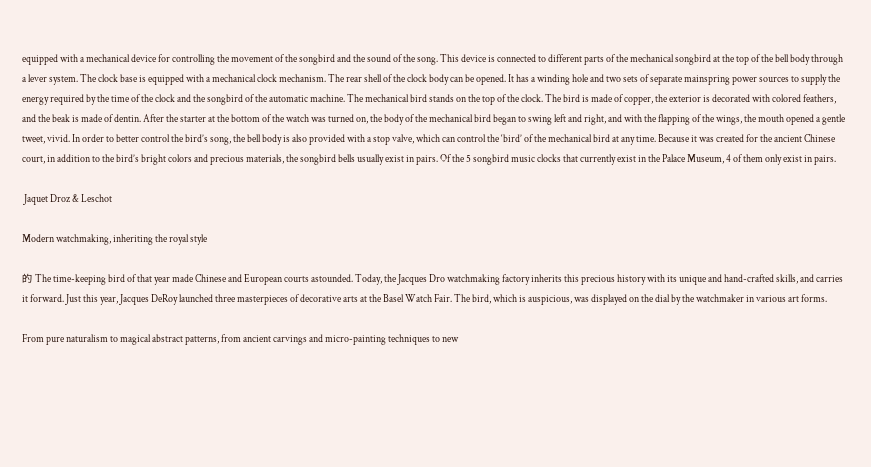equipped with a mechanical device for controlling the movement of the songbird and the sound of the song. This device is connected to different parts of the mechanical songbird at the top of the bell body through a lever system. The clock base is equipped with a mechanical clock mechanism. The rear shell of the clock body can be opened. It has a winding hole and two sets of separate mainspring power sources to supply the energy required by the time of the clock and the songbird of the automatic machine. The mechanical bird stands on the top of the clock. The bird is made of copper, the exterior is decorated with colored feathers, and the beak is made of dentin. After the starter at the bottom of the watch was turned on, the body of the mechanical bird began to swing left and right, and with the flapping of the wings, the mouth opened a gentle tweet, vivid. In order to better control the bird’s song, the bell body is also provided with a stop valve, which can control the ‘bird’ of the mechanical bird at any time. Because it was created for the ancient Chinese court, in addition to the bird’s bright colors and precious materials, the songbird bells usually exist in pairs. Of the 5 songbird music clocks that currently exist in the Palace Museum, 4 of them only exist in pairs.

 Jaquet Droz & Leschot

Modern watchmaking, inheriting the royal style

的 The time-keeping bird of that year made Chinese and European courts astounded. Today, the Jacques Dro watchmaking factory inherits this precious history with its unique and hand-crafted skills, and carries it forward. Just this year, Jacques DeRoy launched three masterpieces of decorative arts at the Basel Watch Fair. The bird, which is auspicious, was displayed on the dial by the watchmaker in various art forms.

From pure naturalism to magical abstract patterns, from ancient carvings and micro-painting techniques to new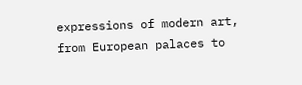expressions of modern art, from European palaces to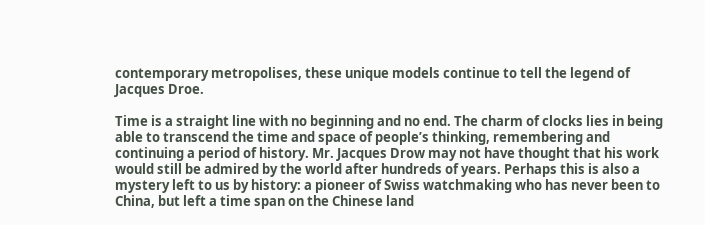contemporary metropolises, these unique models continue to tell the legend of Jacques Droe.

Time is a straight line with no beginning and no end. The charm of clocks lies in being able to transcend the time and space of people’s thinking, remembering and continuing a period of history. Mr. Jacques Drow may not have thought that his work would still be admired by the world after hundreds of years. Perhaps this is also a mystery left to us by history: a pioneer of Swiss watchmaking who has never been to China, but left a time span on the Chinese land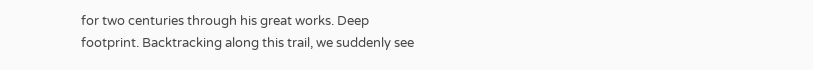for two centuries through his great works. Deep footprint. Backtracking along this trail, we suddenly see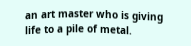an art master who is giving life to a pile of metal.